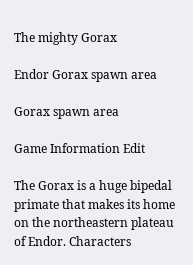The mighty Gorax

Endor Gorax spawn area

Gorax spawn area

Game Information Edit

The Gorax is a huge bipedal primate that makes its home on the northeastern plateau of Endor. Characters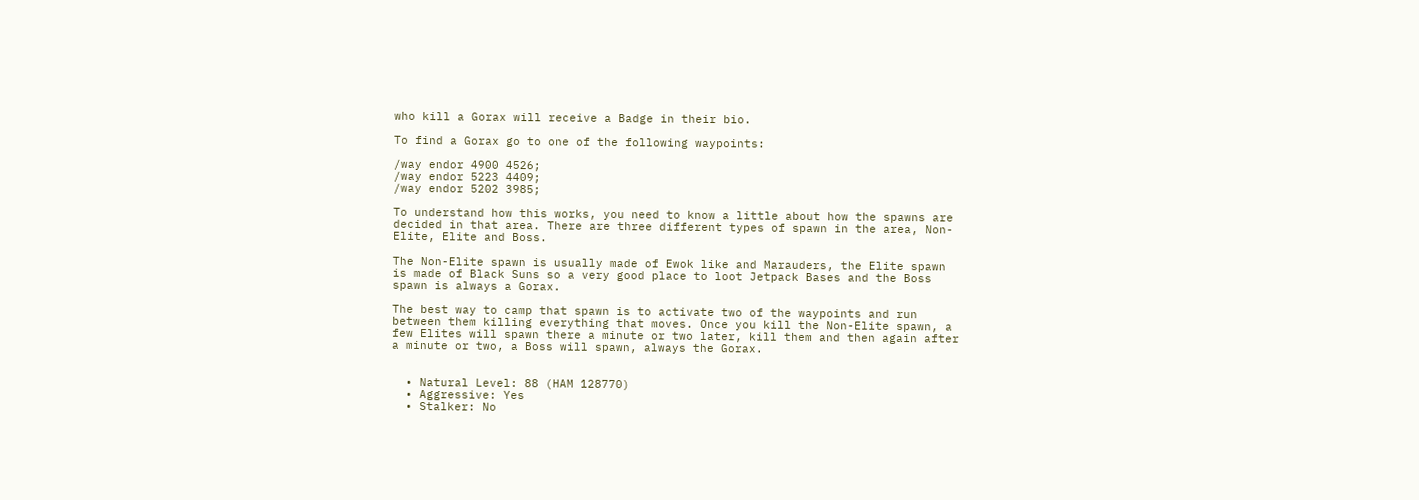who kill a Gorax will receive a Badge in their bio.

To find a Gorax go to one of the following waypoints:

/way endor 4900 4526;
/way endor 5223 4409;
/way endor 5202 3985;

To understand how this works, you need to know a little about how the spawns are decided in that area. There are three different types of spawn in the area, Non-Elite, Elite and Boss.

The Non-Elite spawn is usually made of Ewok like and Marauders, the Elite spawn is made of Black Suns so a very good place to loot Jetpack Bases and the Boss spawn is always a Gorax.

The best way to camp that spawn is to activate two of the waypoints and run between them killing everything that moves. Once you kill the Non-Elite spawn, a few Elites will spawn there a minute or two later, kill them and then again after a minute or two, a Boss will spawn, always the Gorax.


  • Natural Level: 88 (HAM 128770)
  • Aggressive: Yes
  • Stalker: No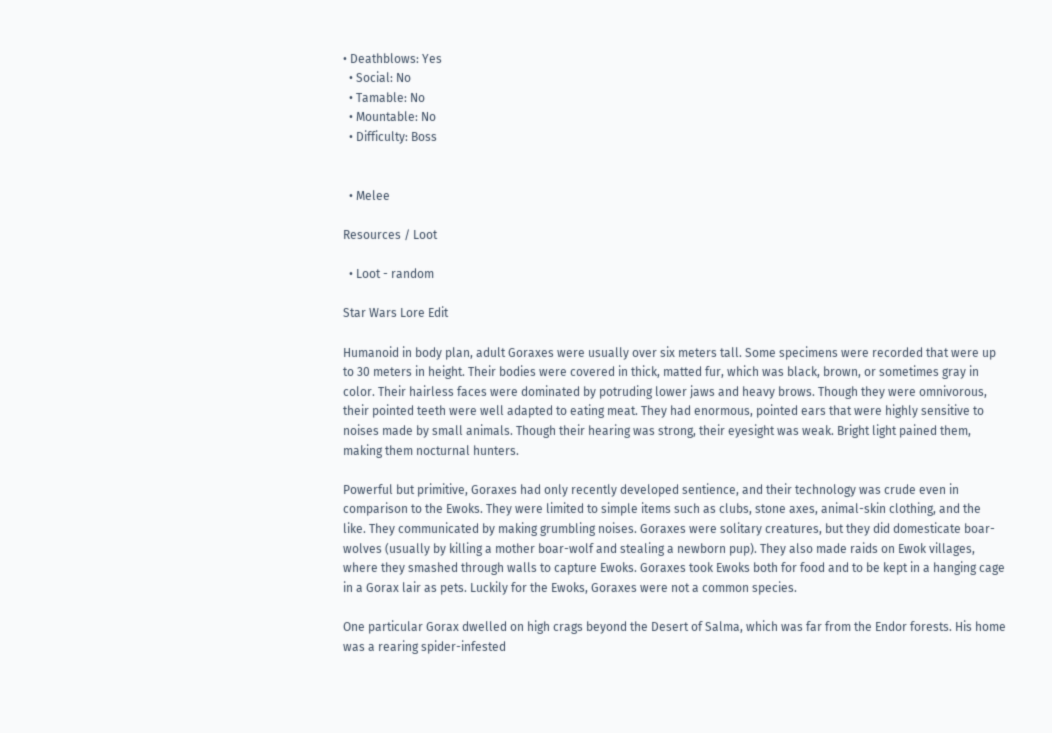• Deathblows: Yes
  • Social: No
  • Tamable: No
  • Mountable: No
  • Difficulty: Boss


  • Melee

Resources / Loot

  • Loot - random

Star Wars Lore Edit

Humanoid in body plan, adult Goraxes were usually over six meters tall. Some specimens were recorded that were up to 30 meters in height. Their bodies were covered in thick, matted fur, which was black, brown, or sometimes gray in color. Their hairless faces were dominated by potruding lower jaws and heavy brows. Though they were omnivorous, their pointed teeth were well adapted to eating meat. They had enormous, pointed ears that were highly sensitive to noises made by small animals. Though their hearing was strong, their eyesight was weak. Bright light pained them, making them nocturnal hunters.

Powerful but primitive, Goraxes had only recently developed sentience, and their technology was crude even in comparison to the Ewoks. They were limited to simple items such as clubs, stone axes, animal-skin clothing, and the like. They communicated by making grumbling noises. Goraxes were solitary creatures, but they did domesticate boar-wolves (usually by killing a mother boar-wolf and stealing a newborn pup). They also made raids on Ewok villages, where they smashed through walls to capture Ewoks. Goraxes took Ewoks both for food and to be kept in a hanging cage in a Gorax lair as pets. Luckily for the Ewoks, Goraxes were not a common species.

One particular Gorax dwelled on high crags beyond the Desert of Salma, which was far from the Endor forests. His home was a rearing spider-infested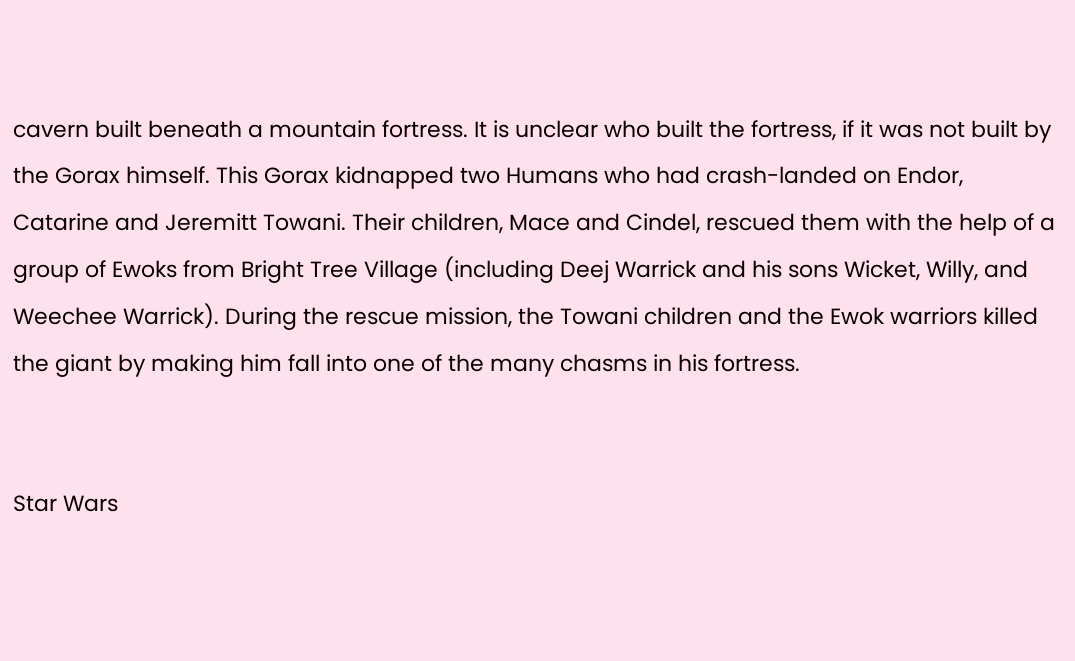cavern built beneath a mountain fortress. It is unclear who built the fortress, if it was not built by the Gorax himself. This Gorax kidnapped two Humans who had crash-landed on Endor, Catarine and Jeremitt Towani. Their children, Mace and Cindel, rescued them with the help of a group of Ewoks from Bright Tree Village (including Deej Warrick and his sons Wicket, Willy, and Weechee Warrick). During the rescue mission, the Towani children and the Ewok warriors killed the giant by making him fall into one of the many chasms in his fortress.


Star Wars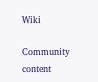Wiki

Community content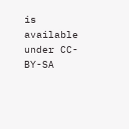is available under CC-BY-SA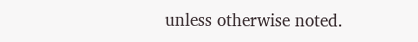unless otherwise noted.